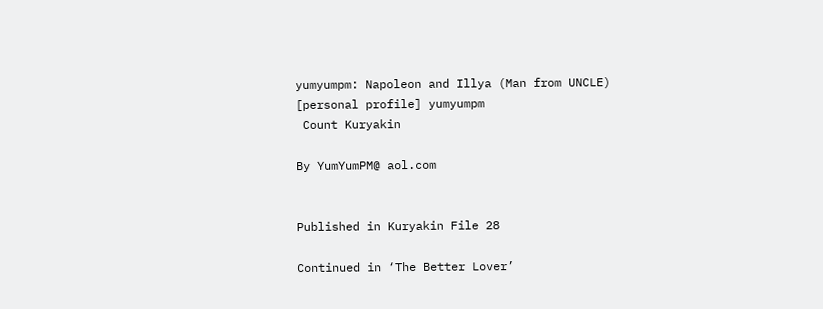yumyumpm: Napoleon and Illya (Man from UNCLE)
[personal profile] yumyumpm
 Count Kuryakin

By YumYumPM@ aol.com


Published in Kuryakin File 28

Continued in ‘The Better Lover’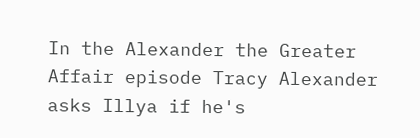In the Alexander the Greater Affair episode Tracy Alexander asks Illya if he's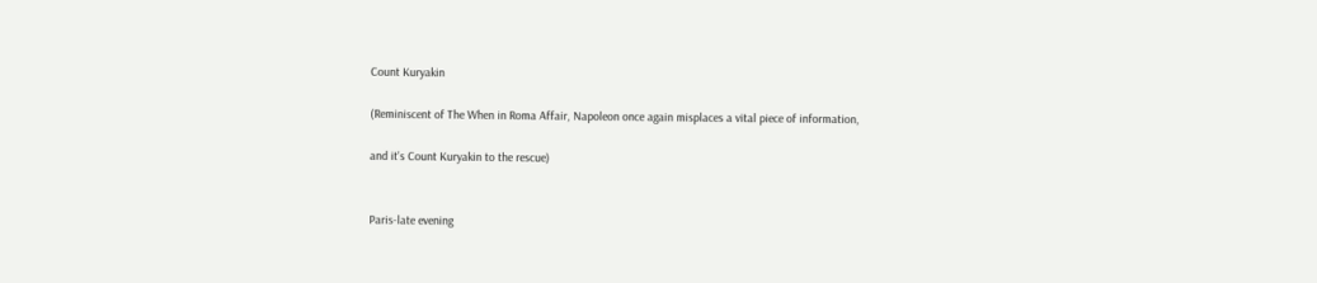Count Kuryakin

(Reminiscent of The When in Roma Affair, Napoleon once again misplaces a vital piece of information,

and it's Count Kuryakin to the rescue)


Paris-late evening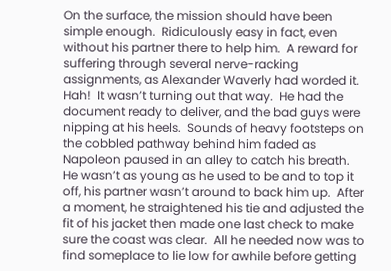On the surface, the mission should have been simple enough.  Ridiculously easy in fact, even without his partner there to help him.  A reward for suffering through several nerve-racking assignments, as Alexander Waverly had worded it.  Hah!  It wasn’t turning out that way.  He had the document ready to deliver, and the bad guys were nipping at his heels.  Sounds of heavy footsteps on the cobbled pathway behind him faded as Napoleon paused in an alley to catch his breath.  He wasn’t as young as he used to be and to top it off, his partner wasn’t around to back him up.  After a moment, he straightened his tie and adjusted the fit of his jacket then made one last check to make sure the coast was clear.  All he needed now was to find someplace to lie low for awhile before getting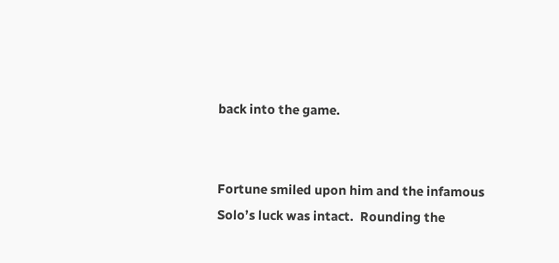back into the game.


Fortune smiled upon him and the infamous Solo’s luck was intact.  Rounding the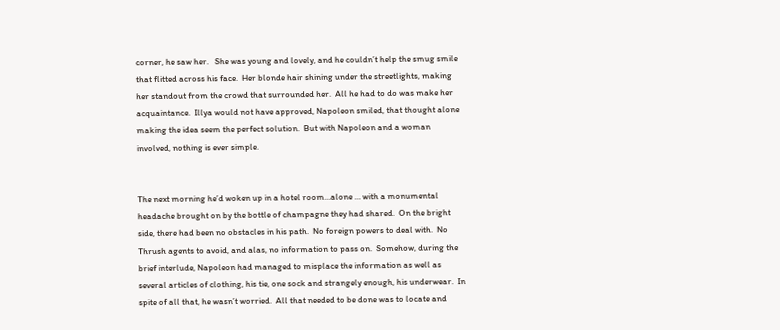corner, he saw her.   She was young and lovely, and he couldn’t help the smug smile that flitted across his face.  Her blonde hair shining under the streetlights, making her standout from the crowd that surrounded her.  All he had to do was make her acquaintance.  Illya would not have approved, Napoleon smiled, that thought alone making the idea seem the perfect solution.  But with Napoleon and a woman involved, nothing is ever simple.


The next morning he’d woken up in a hotel room…alone … with a monumental headache brought on by the bottle of champagne they had shared.  On the bright side, there had been no obstacles in his path.  No foreign powers to deal with.  No Thrush agents to avoid, and alas, no information to pass on.  Somehow, during the brief interlude, Napoleon had managed to misplace the information as well as several articles of clothing, his tie, one sock and strangely enough, his underwear.  In spite of all that, he wasn’t worried.  All that needed to be done was to locate and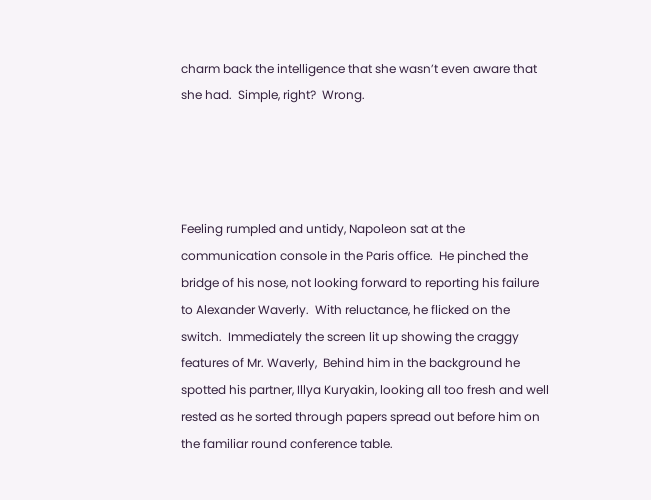charm back the intelligence that she wasn’t even aware that she had.  Simple, right?  Wrong.




Feeling rumpled and untidy, Napoleon sat at the communication console in the Paris office.  He pinched the bridge of his nose, not looking forward to reporting his failure to Alexander Waverly.  With reluctance, he flicked on the switch.  Immediately the screen lit up showing the craggy features of Mr. Waverly,  Behind him in the background he spotted his partner, Illya Kuryakin, looking all too fresh and well rested as he sorted through papers spread out before him on the familiar round conference table.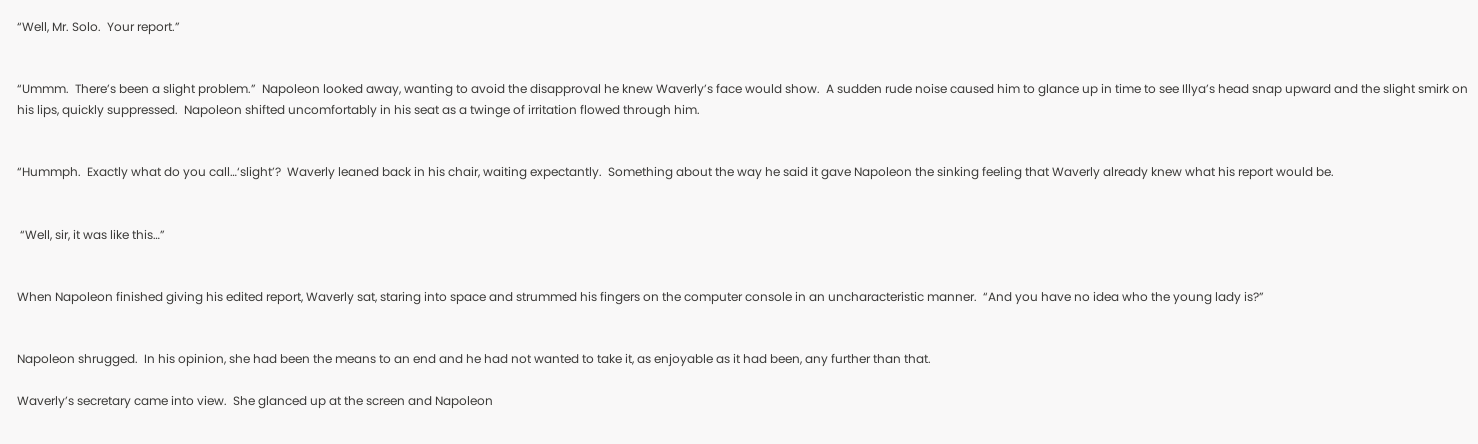“Well, Mr. Solo.  Your report.”


“Ummm.  There’s been a slight problem.”  Napoleon looked away, wanting to avoid the disapproval he knew Waverly’s face would show.  A sudden rude noise caused him to glance up in time to see Illya’s head snap upward and the slight smirk on his lips, quickly suppressed.  Napoleon shifted uncomfortably in his seat as a twinge of irritation flowed through him.


“Hummph.  Exactly what do you call…‘slight’?  Waverly leaned back in his chair, waiting expectantly.  Something about the way he said it gave Napoleon the sinking feeling that Waverly already knew what his report would be.


 “Well, sir, it was like this…”


When Napoleon finished giving his edited report, Waverly sat, staring into space and strummed his fingers on the computer console in an uncharacteristic manner.  “And you have no idea who the young lady is?”


Napoleon shrugged.  In his opinion, she had been the means to an end and he had not wanted to take it, as enjoyable as it had been, any further than that.

Waverly’s secretary came into view.  She glanced up at the screen and Napoleon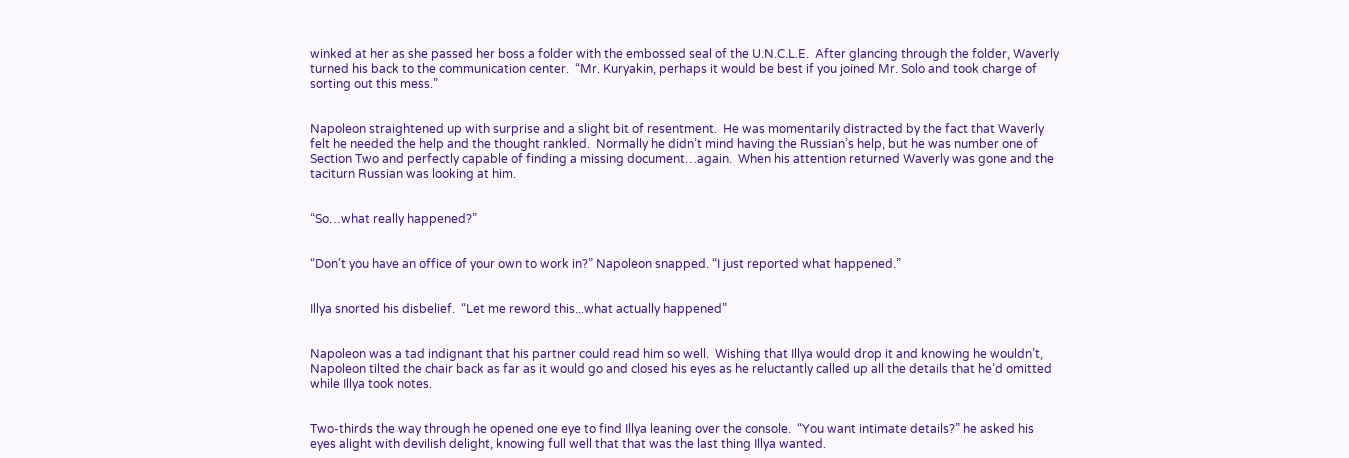winked at her as she passed her boss a folder with the embossed seal of the U.N.C.L.E.  After glancing through the folder, Waverly turned his back to the communication center.  “Mr. Kuryakin, perhaps it would be best if you joined Mr. Solo and took charge of sorting out this mess.”


Napoleon straightened up with surprise and a slight bit of resentment.  He was momentarily distracted by the fact that Waverly felt he needed the help and the thought rankled.  Normally he didn’t mind having the Russian’s help, but he was number one of Section Two and perfectly capable of finding a missing document…again.  When his attention returned Waverly was gone and the taciturn Russian was looking at him.


“So…what really happened?”


“Don’t you have an office of your own to work in?” Napoleon snapped. “I just reported what happened.”


Illya snorted his disbelief.  “Let me reword this...what actually happened”


Napoleon was a tad indignant that his partner could read him so well.  Wishing that Illya would drop it and knowing he wouldn’t, Napoleon tilted the chair back as far as it would go and closed his eyes as he reluctantly called up all the details that he’d omitted while Illya took notes.


Two-thirds the way through he opened one eye to find Illya leaning over the console.  “You want intimate details?” he asked his eyes alight with devilish delight, knowing full well that that was the last thing Illya wanted.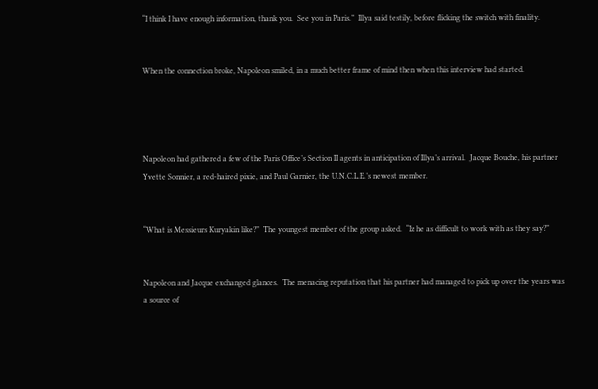“I think I have enough information, thank you.  See you in Paris.”  Illya said testily, before flicking the switch with finality.


When the connection broke, Napoleon smiled, in a much better frame of mind then when this interview had started.




Napoleon had gathered a few of the Paris Office’s Section II agents in anticipation of Illya’s arrival.  Jacque Bouche, his partner Yvette Sonnier, a red-haired pixie, and Paul Garnier, the U.N.C.L.E.’s newest member.


“What is Messieurs Kuryakin like?”  The youngest member of the group asked.  “Iz he as difficult to work with as they say?”


Napoleon and Jacque exchanged glances.  The menacing reputation that his partner had managed to pick up over the years was a source of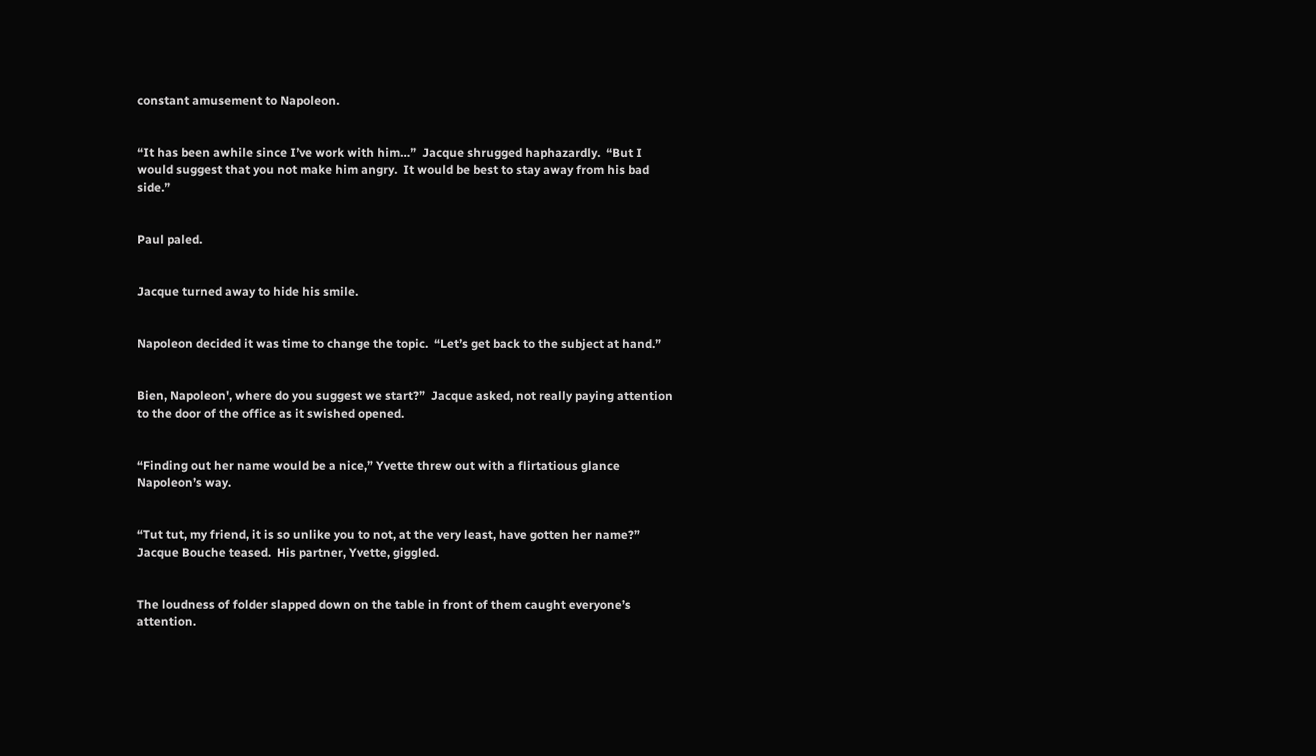constant amusement to Napoleon.


“It has been awhile since I’ve work with him…”  Jacque shrugged haphazardly.  “But I would suggest that you not make him angry.  It would be best to stay away from his bad side.”


Paul paled.


Jacque turned away to hide his smile.


Napoleon decided it was time to change the topic.  “Let’s get back to the subject at hand.”


Bien, Napoleon', where do you suggest we start?”  Jacque asked, not really paying attention to the door of the office as it swished opened.


“Finding out her name would be a nice,” Yvette threw out with a flirtatious glance Napoleon’s way.


“Tut tut, my friend, it is so unlike you to not, at the very least, have gotten her name?” Jacque Bouche teased.  His partner, Yvette, giggled.


The loudness of folder slapped down on the table in front of them caught everyone’s attention.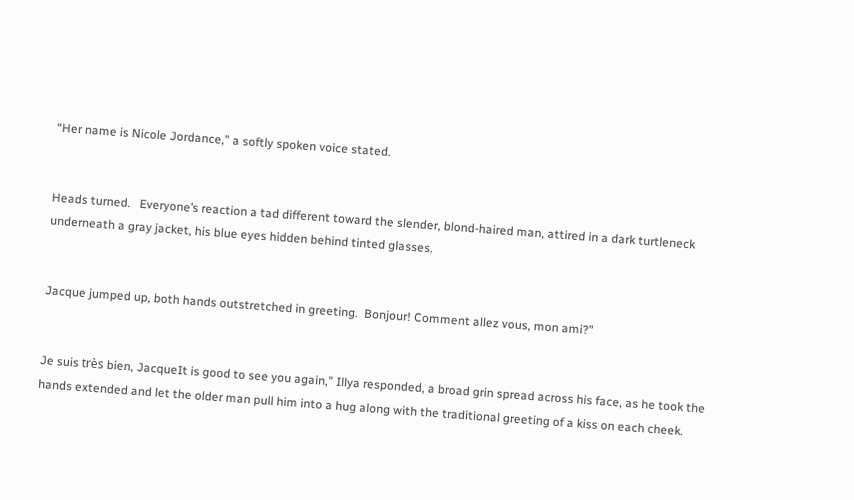“Her name is Nicole Jordance,” a softly spoken voice stated.


Heads turned.   Everyone’s reaction a tad different toward the slender, blond-haired man, attired in a dark turtleneck underneath a gray jacket, his blue eyes hidden behind tinted glasses.


Jacque jumped up, both hands outstretched in greeting.  Bonjour! Comment allez vous, mon ami?”


Je suis très bien, JacqueIt is good to see you again,” Illya responded, a broad grin spread across his face, as he took the hands extended and let the older man pull him into a hug along with the traditional greeting of a kiss on each cheek.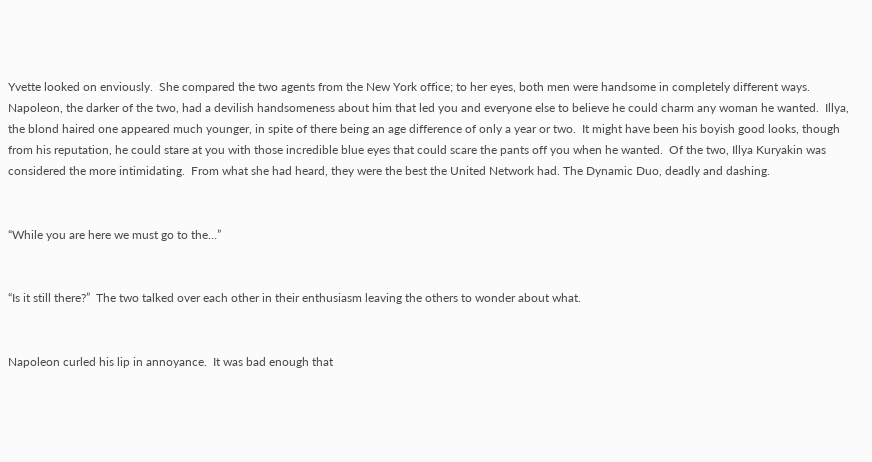Yvette looked on enviously.  She compared the two agents from the New York office; to her eyes, both men were handsome in completely different ways.  Napoleon, the darker of the two, had a devilish handsomeness about him that led you and everyone else to believe he could charm any woman he wanted.  Illya, the blond haired one appeared much younger, in spite of there being an age difference of only a year or two.  It might have been his boyish good looks, though from his reputation, he could stare at you with those incredible blue eyes that could scare the pants off you when he wanted.  Of the two, Illya Kuryakin was considered the more intimidating.  From what she had heard, they were the best the United Network had. The Dynamic Duo, deadly and dashing.


“While you are here we must go to the…”


“Is it still there?”  The two talked over each other in their enthusiasm leaving the others to wonder about what.


Napoleon curled his lip in annoyance.  It was bad enough that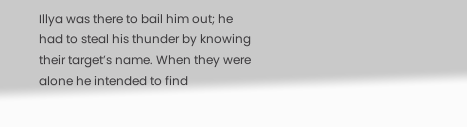Illya was there to bail him out; he had to steal his thunder by knowing their target’s name. When they were alone he intended to find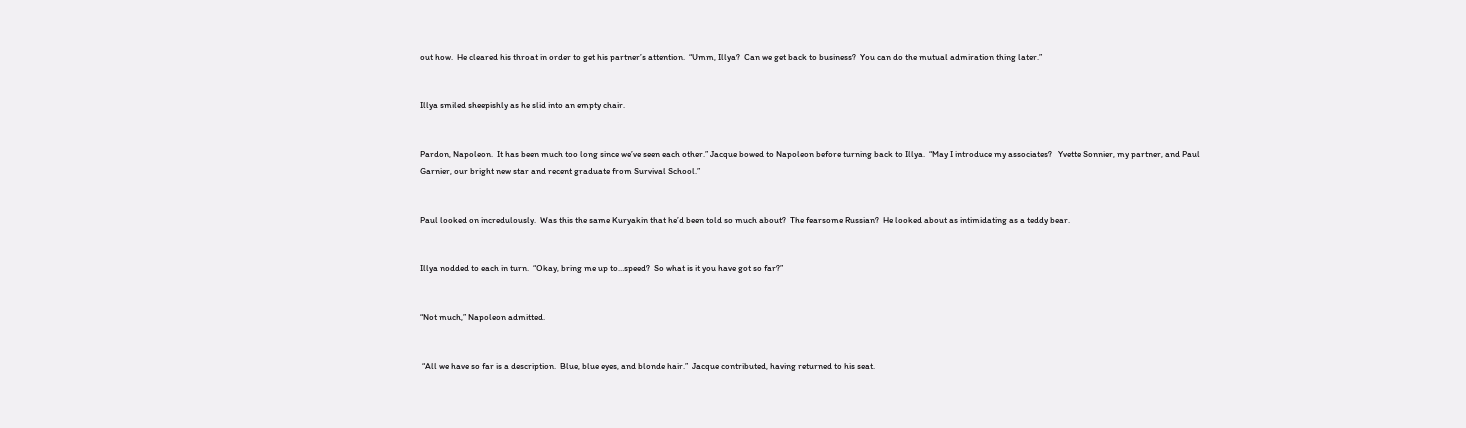out how.  He cleared his throat in order to get his partner’s attention.  “Umm, Illya?  Can we get back to business?  You can do the mutual admiration thing later.”


Illya smiled sheepishly as he slid into an empty chair.


Pardon, Napoleon.  It has been much too long since we’ve seen each other.” Jacque bowed to Napoleon before turning back to Illya.  “May I introduce my associates?   Yvette Sonnier, my partner, and Paul Garnier, our bright new star and recent graduate from Survival School.”


Paul looked on incredulously.  Was this the same Kuryakin that he’d been told so much about?  The fearsome Russian?  He looked about as intimidating as a teddy bear.


Illya nodded to each in turn.  “Okay, bring me up to…speed?  So what is it you have got so far?”


“Not much,” Napoleon admitted.


 “All we have so far is a description.  Blue, blue eyes, and blonde hair.”  Jacque contributed, having returned to his seat.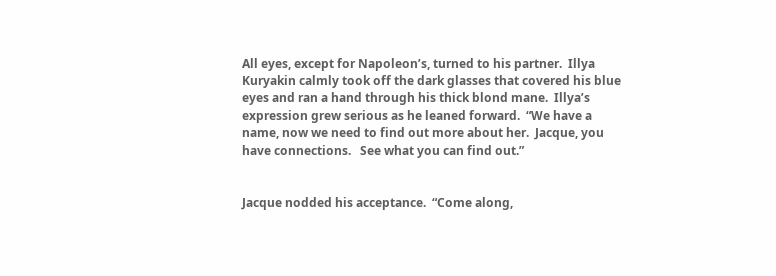All eyes, except for Napoleon’s, turned to his partner.  Illya Kuryakin calmly took off the dark glasses that covered his blue eyes and ran a hand through his thick blond mane.  Illya’s expression grew serious as he leaned forward.  “We have a name, now we need to find out more about her.  Jacque, you have connections.   See what you can find out.”


Jacque nodded his acceptance.  “Come along,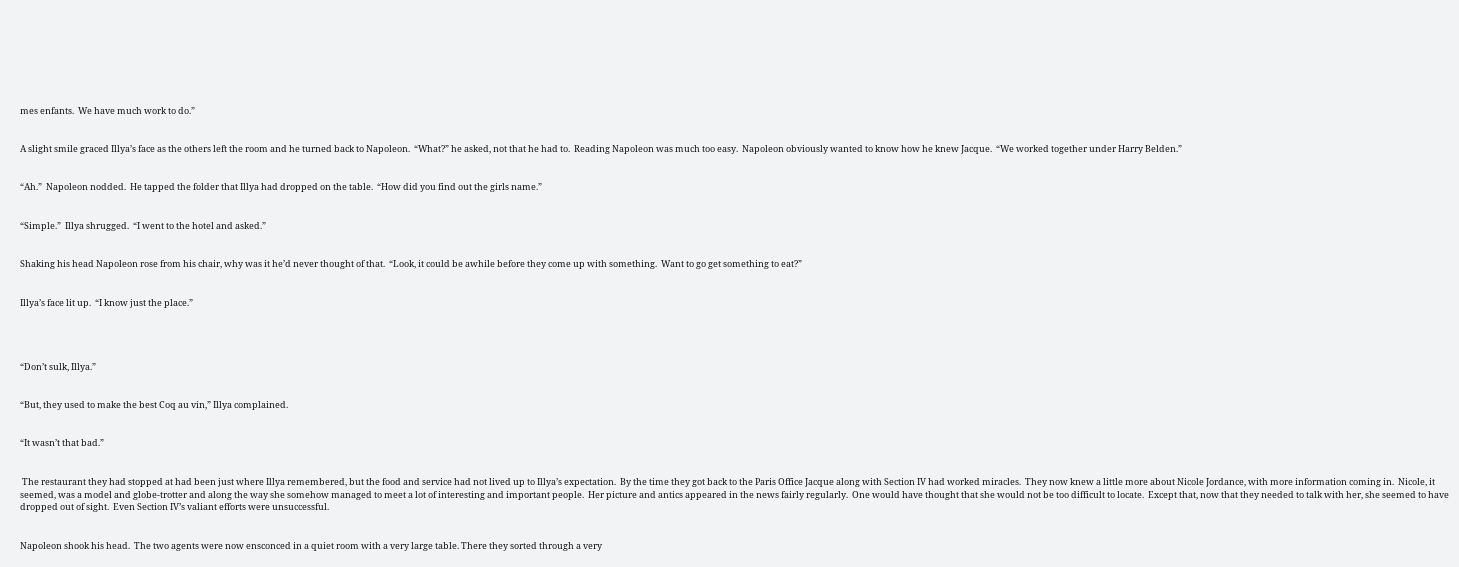mes enfants.  We have much work to do.”


A slight smile graced Illya’s face as the others left the room and he turned back to Napoleon.  “What?” he asked, not that he had to.  Reading Napoleon was much too easy.  Napoleon obviously wanted to know how he knew Jacque.  “We worked together under Harry Belden.”


“Ah.”  Napoleon nodded.  He tapped the folder that Illya had dropped on the table.  “How did you find out the girls name.”


“Simple.”  Illya shrugged.  “I went to the hotel and asked.”


Shaking his head Napoleon rose from his chair, why was it he’d never thought of that.  “Look, it could be awhile before they come up with something.  Want to go get something to eat?”


Illya’s face lit up.  “I know just the place.”




“Don’t sulk, Illya.”


“But, they used to make the best Coq au vin,” Illya complained.


“It wasn’t that bad.”


 The restaurant they had stopped at had been just where Illya remembered, but the food and service had not lived up to Illya’s expectation.  By the time they got back to the Paris Office Jacque along with Section IV had worked miracles.  They now knew a little more about Nicole Jordance, with more information coming in.  Nicole, it seemed, was a model and globe-trotter and along the way she somehow managed to meet a lot of interesting and important people.  Her picture and antics appeared in the news fairly regularly.  One would have thought that she would not be too difficult to locate.  Except that, now that they needed to talk with her, she seemed to have dropped out of sight.  Even Section IV’s valiant efforts were unsuccessful.


Napoleon shook his head.  The two agents were now ensconced in a quiet room with a very large table. There they sorted through a very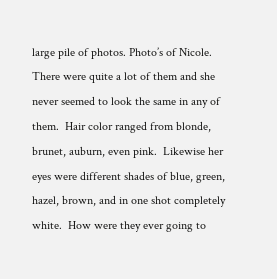large pile of photos. Photo’s of Nicole.  There were quite a lot of them and she never seemed to look the same in any of them.  Hair color ranged from blonde, brunet, auburn, even pink.  Likewise her eyes were different shades of blue, green, hazel, brown, and in one shot completely white.  How were they ever going to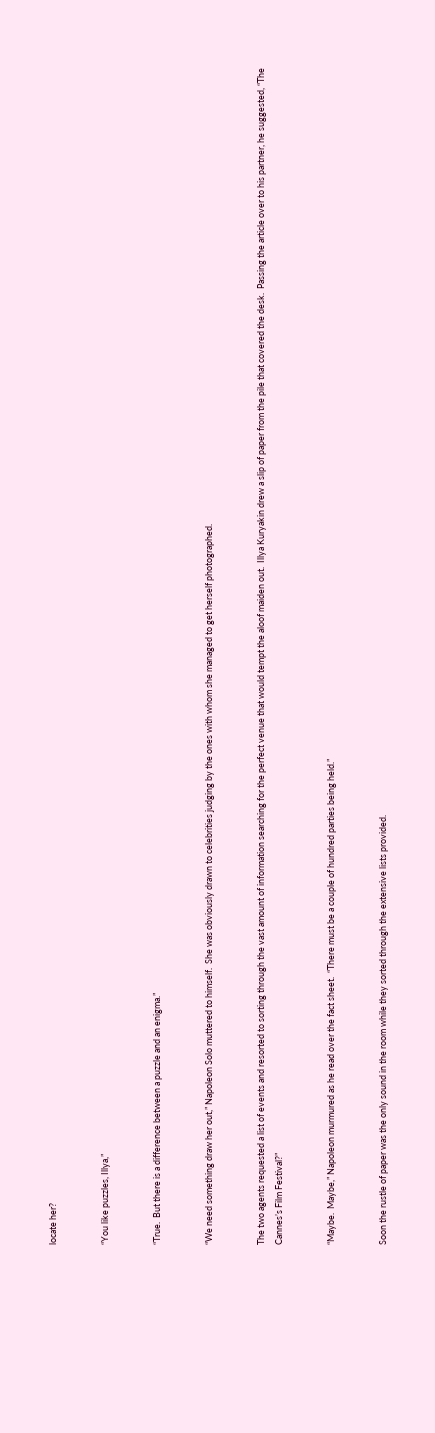locate her?


“You like puzzles, Illya,”


“True.  But there is a difference between a puzzle and an enigma.”


“We need something draw her out,” Napoleon Solo muttered to himself.  She was obviously drawn to celebrities judging by the ones with whom she managed to get herself photographed.


The two agents requested a list of events and resorted to sorting through the vast amount of information searching for the perfect venue that would tempt the aloof maiden out.  Illya Kuryakin drew a slip of paper from the pile that covered the desk.  Passing the article over to his partner, he suggested, “The Cannes’s Film Festival?”


“Maybe.  Maybe,” Napoleon murmured as he read over the fact sheet.  “There must be a couple of hundred parties being held.”


Soon the rustle of paper was the only sound in the room while they sorted through the extensive lists provided.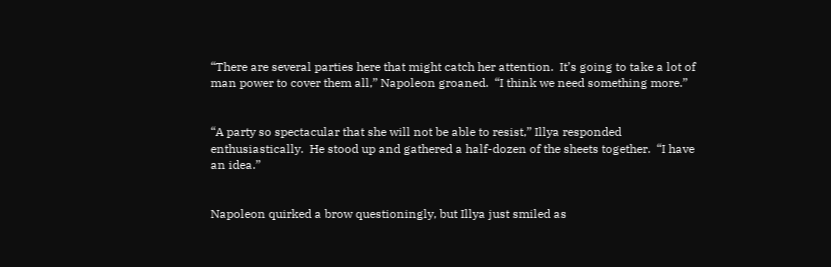“There are several parties here that might catch her attention.  It’s going to take a lot of man power to cover them all,” Napoleon groaned.  “I think we need something more.”


“A party so spectacular that she will not be able to resist,” Illya responded enthusiastically.  He stood up and gathered a half-dozen of the sheets together.  “I have an idea.”


Napoleon quirked a brow questioningly, but Illya just smiled as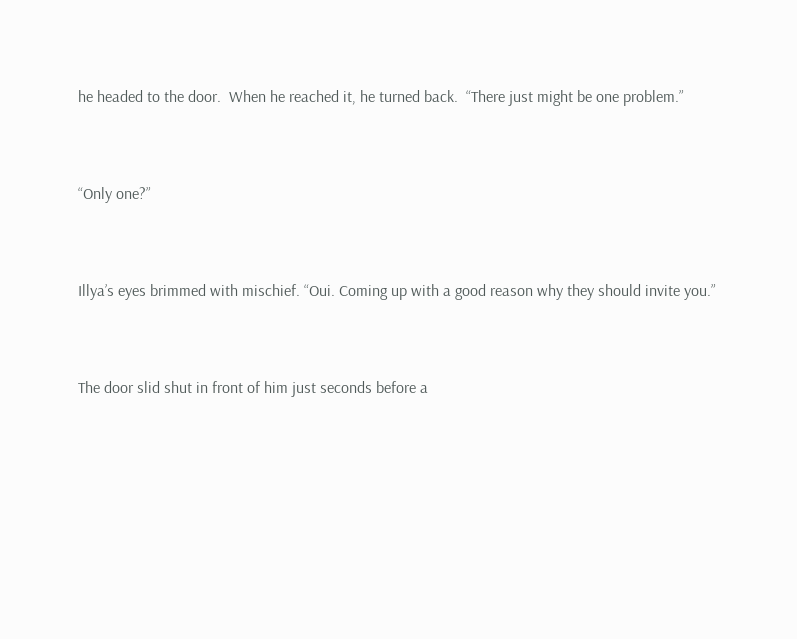he headed to the door.  When he reached it, he turned back.  “There just might be one problem.”


“Only one?”


Illya’s eyes brimmed with mischief. “Oui. Coming up with a good reason why they should invite you.”


The door slid shut in front of him just seconds before a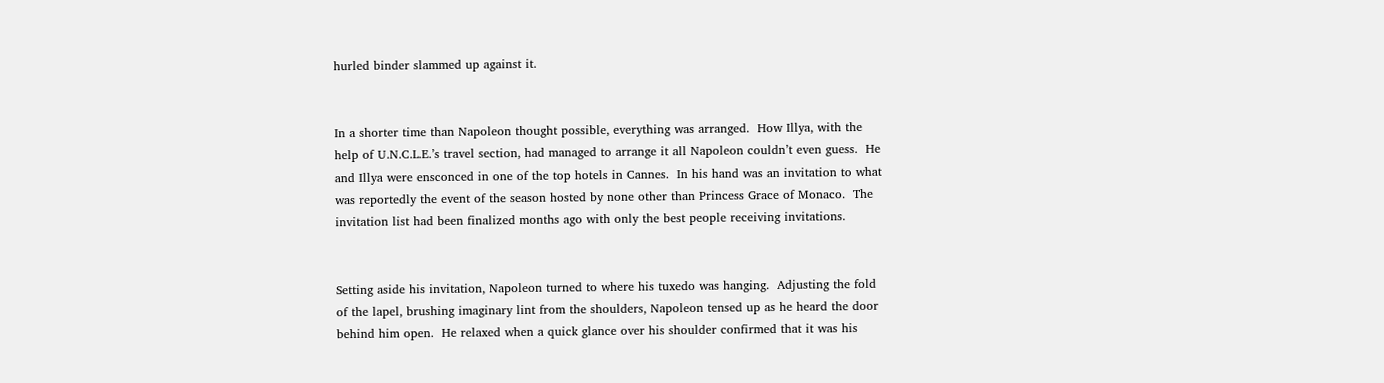hurled binder slammed up against it.


In a shorter time than Napoleon thought possible, everything was arranged.  How Illya, with the help of U.N.C.L.E.’s travel section, had managed to arrange it all Napoleon couldn’t even guess.  He and Illya were ensconced in one of the top hotels in Cannes.  In his hand was an invitation to what was reportedly the event of the season hosted by none other than Princess Grace of Monaco.  The invitation list had been finalized months ago with only the best people receiving invitations.


Setting aside his invitation, Napoleon turned to where his tuxedo was hanging.  Adjusting the fold of the lapel, brushing imaginary lint from the shoulders, Napoleon tensed up as he heard the door behind him open.  He relaxed when a quick glance over his shoulder confirmed that it was his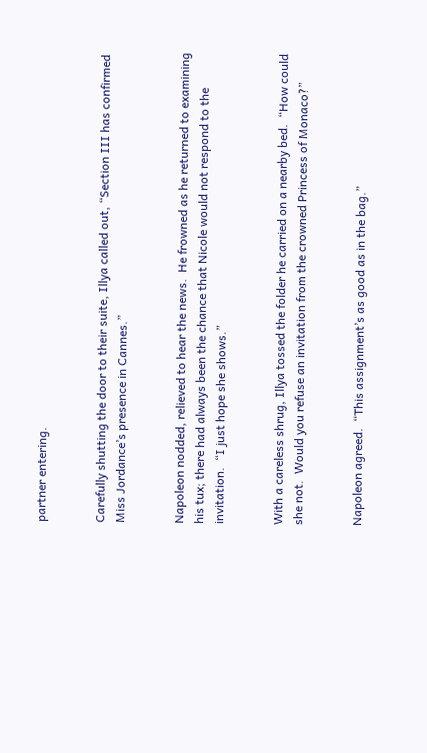partner entering.


Carefully shutting the door to their suite, Illya called out, “Section III has confirmed Miss Jordance’s presence in Cannes.”


Napoleon nodded, relieved to hear the news.  He frowned as he returned to examining his tux; there had always been the chance that Nicole would not respond to the invitation.  “I just hope she shows.”


With a careless shrug, Illya tossed the folder he carried on a nearby bed.  “How could she not.  Would you refuse an invitation from the crowned Princess of Monaco?”


Napoleon agreed.  “This assignment’s as good as in the bag.”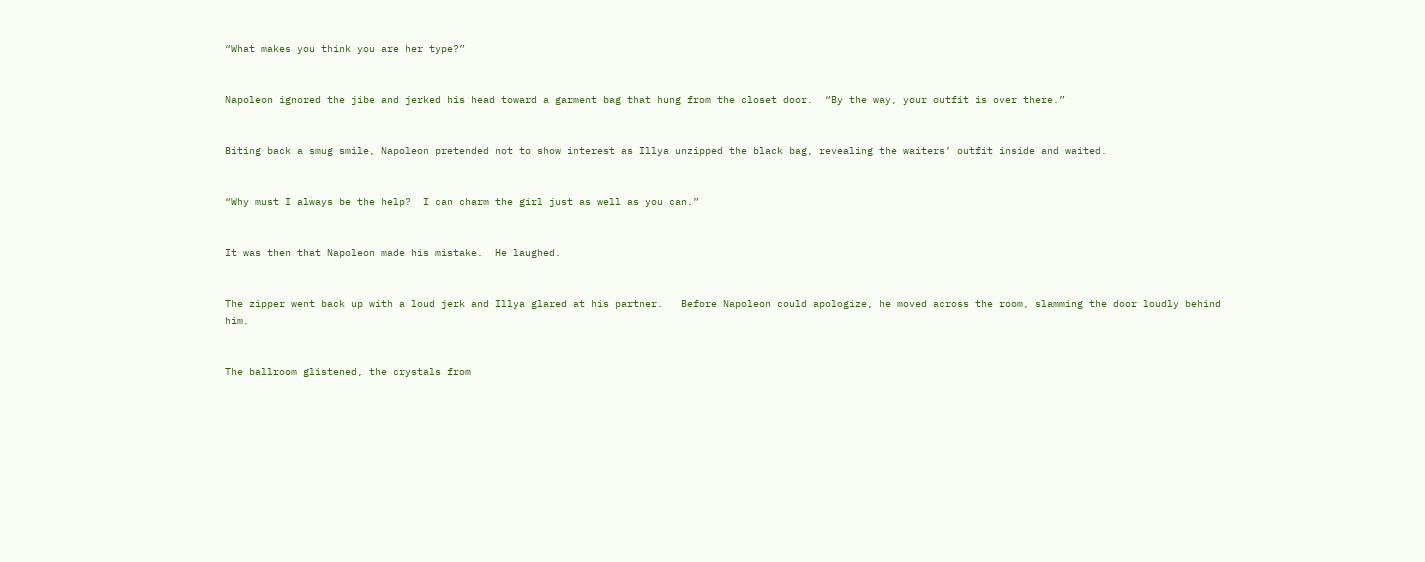“What makes you think you are her type?”


Napoleon ignored the jibe and jerked his head toward a garment bag that hung from the closet door.  “By the way, your outfit is over there.”


Biting back a smug smile, Napoleon pretended not to show interest as Illya unzipped the black bag, revealing the waiters’ outfit inside and waited.


“Why must I always be the help?  I can charm the girl just as well as you can.”


It was then that Napoleon made his mistake.  He laughed.


The zipper went back up with a loud jerk and Illya glared at his partner.   Before Napoleon could apologize, he moved across the room, slamming the door loudly behind him.


The ballroom glistened, the crystals from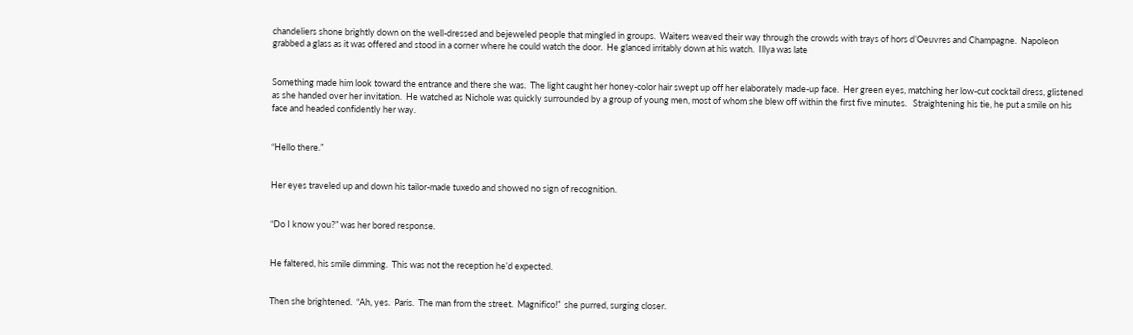chandeliers shone brightly down on the well-dressed and bejeweled people that mingled in groups.  Waiters weaved their way through the crowds with trays of hors d’Oeuvres and Champagne.  Napoleon grabbed a glass as it was offered and stood in a corner where he could watch the door.  He glanced irritably down at his watch.  Illya was late


Something made him look toward the entrance and there she was.  The light caught her honey-color hair swept up off her elaborately made-up face.  Her green eyes, matching her low-cut cocktail dress, glistened as she handed over her invitation.  He watched as Nichole was quickly surrounded by a group of young men, most of whom she blew off within the first five minutes.   Straightening his tie, he put a smile on his face and headed confidently her way.


“Hello there.”


Her eyes traveled up and down his tailor-made tuxedo and showed no sign of recognition.


“Do I know you?” was her bored response.


He faltered, his smile dimming.  This was not the reception he’d expected.


Then she brightened.  “Ah, yes.  Paris.  The man from the street.  Magnifico!”  she purred, surging closer.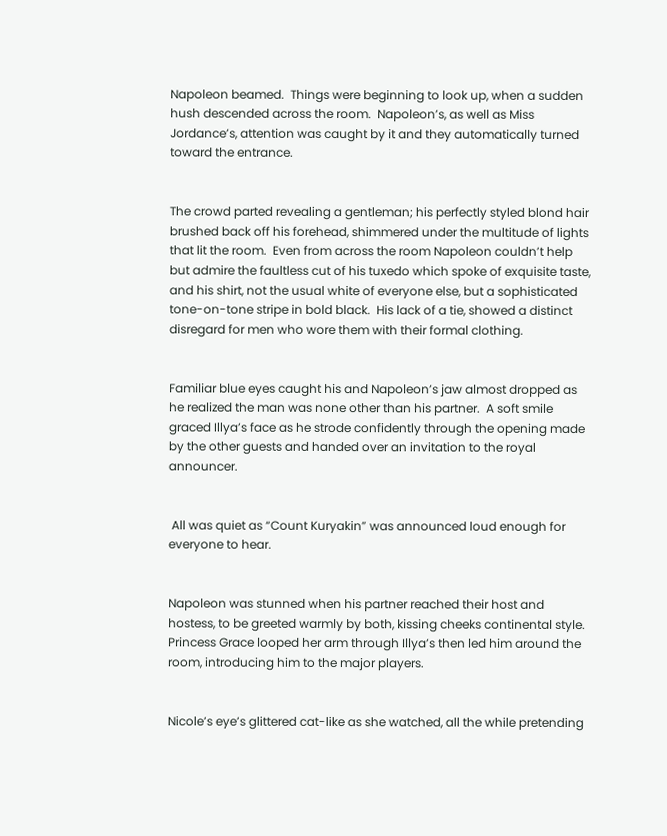Napoleon beamed.  Things were beginning to look up, when a sudden hush descended across the room.  Napoleon’s, as well as Miss Jordance’s, attention was caught by it and they automatically turned toward the entrance.


The crowd parted revealing a gentleman; his perfectly styled blond hair brushed back off his forehead, shimmered under the multitude of lights that lit the room.  Even from across the room Napoleon couldn’t help but admire the faultless cut of his tuxedo which spoke of exquisite taste, and his shirt, not the usual white of everyone else, but a sophisticated tone-on-tone stripe in bold black.  His lack of a tie, showed a distinct disregard for men who wore them with their formal clothing.


Familiar blue eyes caught his and Napoleon’s jaw almost dropped as he realized the man was none other than his partner.  A soft smile graced Illya’s face as he strode confidently through the opening made by the other guests and handed over an invitation to the royal announcer.


 All was quiet as “Count Kuryakin” was announced loud enough for everyone to hear.


Napoleon was stunned when his partner reached their host and hostess, to be greeted warmly by both, kissing cheeks continental style.  Princess Grace looped her arm through Illya’s then led him around the room, introducing him to the major players.


Nicole’s eye’s glittered cat-like as she watched, all the while pretending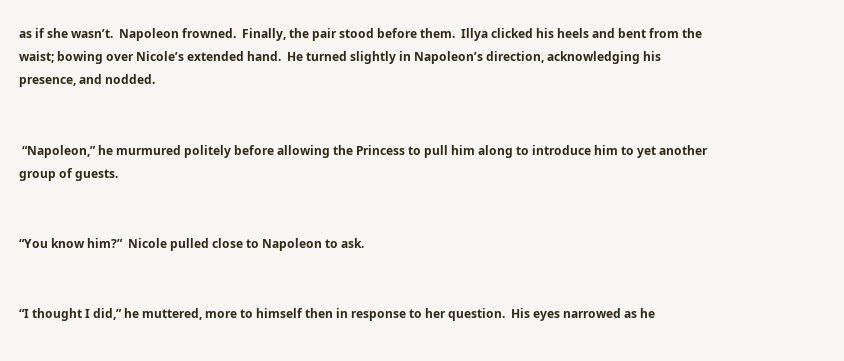as if she wasn’t.  Napoleon frowned.  Finally, the pair stood before them.  Illya clicked his heels and bent from the waist; bowing over Nicole’s extended hand.  He turned slightly in Napoleon’s direction, acknowledging his presence, and nodded.


 “Napoleon,” he murmured politely before allowing the Princess to pull him along to introduce him to yet another group of guests.


“You know him?”  Nicole pulled close to Napoleon to ask.


“I thought I did,” he muttered, more to himself then in response to her question.  His eyes narrowed as he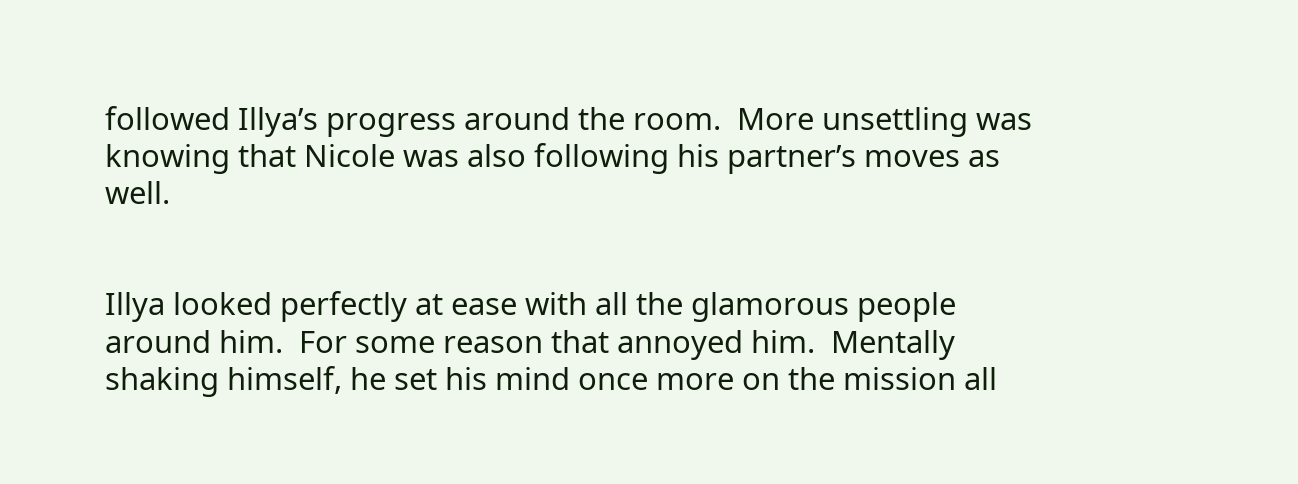followed Illya’s progress around the room.  More unsettling was knowing that Nicole was also following his partner’s moves as well.


Illya looked perfectly at ease with all the glamorous people around him.  For some reason that annoyed him.  Mentally shaking himself, he set his mind once more on the mission all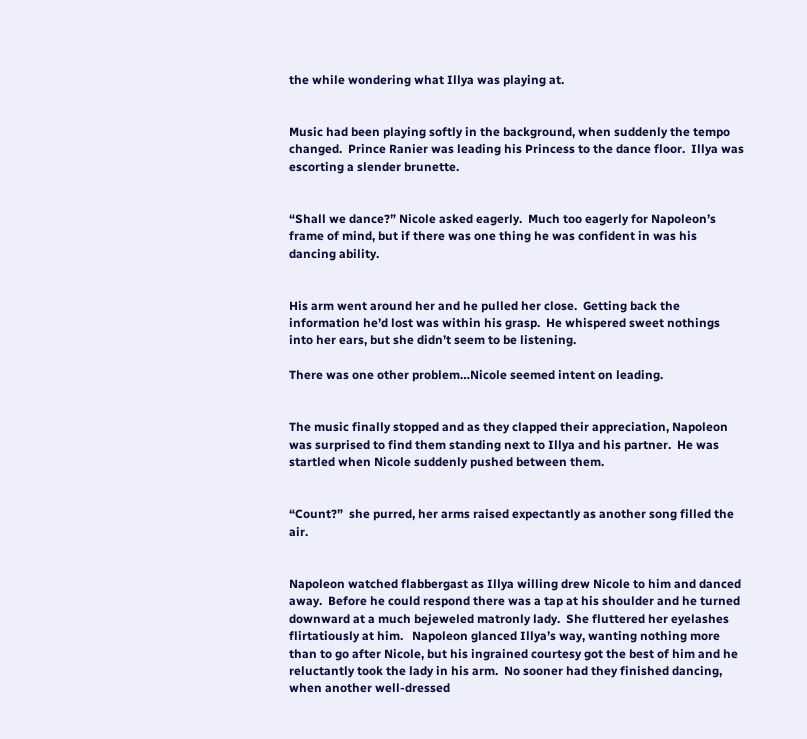the while wondering what Illya was playing at.


Music had been playing softly in the background, when suddenly the tempo changed.  Prince Ranier was leading his Princess to the dance floor.  Illya was escorting a slender brunette.


“Shall we dance?” Nicole asked eagerly.  Much too eagerly for Napoleon’s frame of mind, but if there was one thing he was confident in was his dancing ability.


His arm went around her and he pulled her close.  Getting back the information he’d lost was within his grasp.  He whispered sweet nothings into her ears, but she didn’t seem to be listening.

There was one other problem…Nicole seemed intent on leading.


The music finally stopped and as they clapped their appreciation, Napoleon was surprised to find them standing next to Illya and his partner.  He was startled when Nicole suddenly pushed between them.


“Count?”  she purred, her arms raised expectantly as another song filled the air.


Napoleon watched flabbergast as Illya willing drew Nicole to him and danced away.  Before he could respond there was a tap at his shoulder and he turned downward at a much bejeweled matronly lady.  She fluttered her eyelashes flirtatiously at him.   Napoleon glanced Illya’s way, wanting nothing more than to go after Nicole, but his ingrained courtesy got the best of him and he reluctantly took the lady in his arm.  No sooner had they finished dancing, when another well-dressed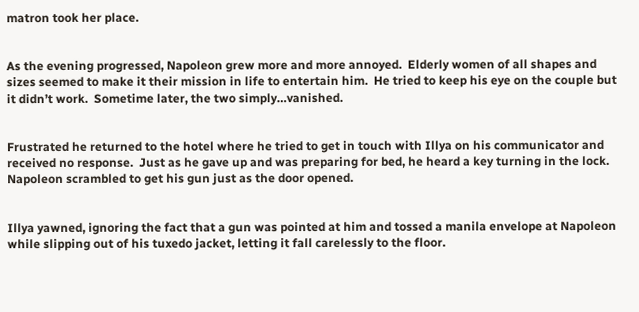matron took her place.


As the evening progressed, Napoleon grew more and more annoyed.  Elderly women of all shapes and sizes seemed to make it their mission in life to entertain him.  He tried to keep his eye on the couple but it didn’t work.  Sometime later, the two simply…vanished.


Frustrated he returned to the hotel where he tried to get in touch with Illya on his communicator and received no response.  Just as he gave up and was preparing for bed, he heard a key turning in the lock.  Napoleon scrambled to get his gun just as the door opened.


Illya yawned, ignoring the fact that a gun was pointed at him and tossed a manila envelope at Napoleon while slipping out of his tuxedo jacket, letting it fall carelessly to the floor.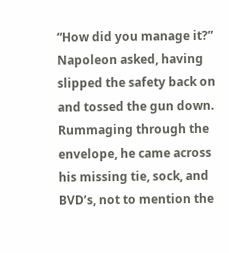“How did you manage it?”  Napoleon asked, having slipped the safety back on and tossed the gun down.  Rummaging through the envelope, he came across his missing tie, sock, and BVD’s, not to mention the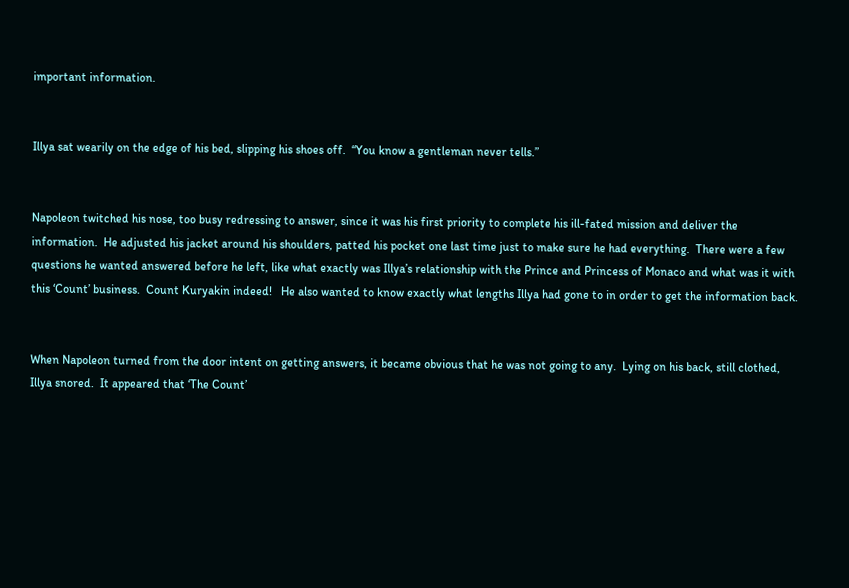important information.


Illya sat wearily on the edge of his bed, slipping his shoes off.  “You know a gentleman never tells.”


Napoleon twitched his nose, too busy redressing to answer, since it was his first priority to complete his ill-fated mission and deliver the information.  He adjusted his jacket around his shoulders, patted his pocket one last time just to make sure he had everything.  There were a few questions he wanted answered before he left, like what exactly was Illya’s relationship with the Prince and Princess of Monaco and what was it with this ‘Count’ business.  Count Kuryakin indeed!   He also wanted to know exactly what lengths Illya had gone to in order to get the information back.


When Napoleon turned from the door intent on getting answers, it became obvious that he was not going to any.  Lying on his back, still clothed, Illya snored.  It appeared that ‘The Count’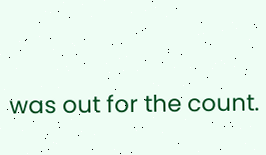was out for the count.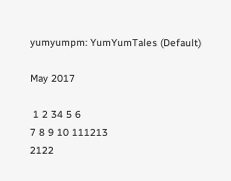yumyumpm: YumYumTales (Default)

May 2017

 1 2 34 5 6
7 8 9 10 111213
2122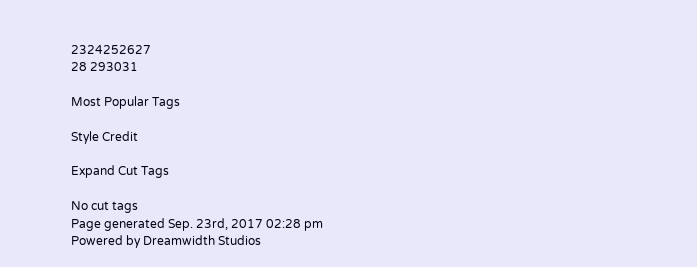2324252627
28 293031

Most Popular Tags

Style Credit

Expand Cut Tags

No cut tags
Page generated Sep. 23rd, 2017 02:28 pm
Powered by Dreamwidth Studios